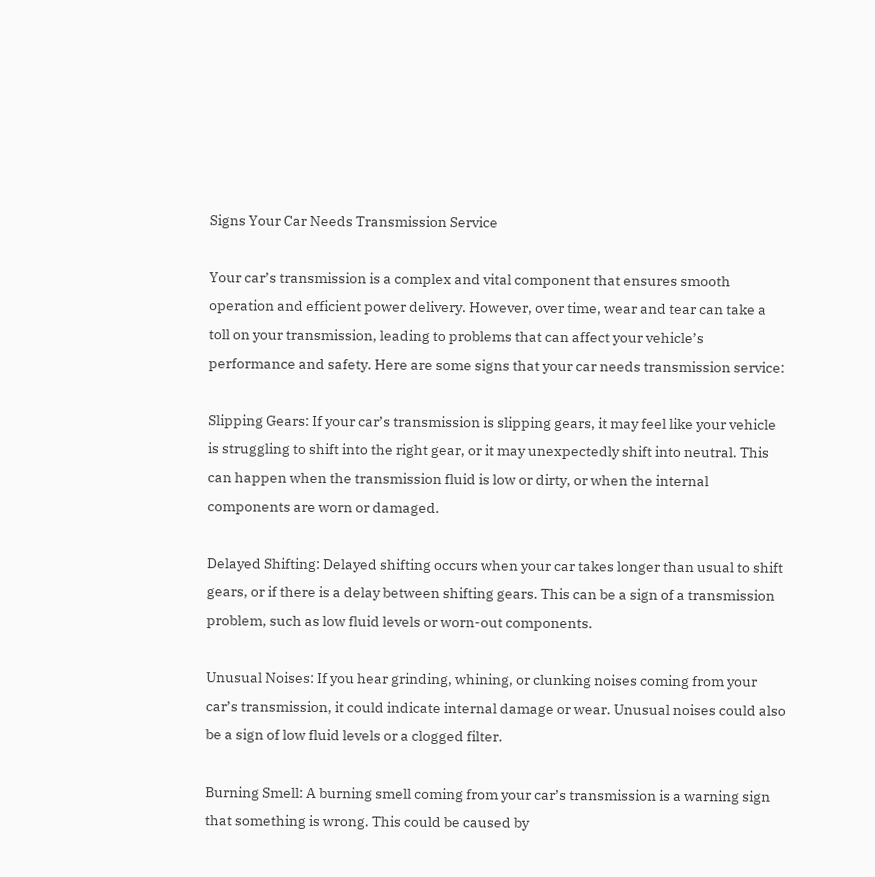Signs Your Car Needs Transmission Service

Your car’s transmission is a complex and vital component that ensures smooth operation and efficient power delivery. However, over time, wear and tear can take a toll on your transmission, leading to problems that can affect your vehicle’s performance and safety. Here are some signs that your car needs transmission service:

Slipping Gears: If your car’s transmission is slipping gears, it may feel like your vehicle is struggling to shift into the right gear, or it may unexpectedly shift into neutral. This can happen when the transmission fluid is low or dirty, or when the internal components are worn or damaged.

Delayed Shifting: Delayed shifting occurs when your car takes longer than usual to shift gears, or if there is a delay between shifting gears. This can be a sign of a transmission problem, such as low fluid levels or worn-out components.

Unusual Noises: If you hear grinding, whining, or clunking noises coming from your car’s transmission, it could indicate internal damage or wear. Unusual noises could also be a sign of low fluid levels or a clogged filter.

Burning Smell: A burning smell coming from your car’s transmission is a warning sign that something is wrong. This could be caused by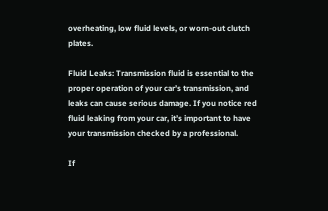overheating, low fluid levels, or worn-out clutch plates.

Fluid Leaks: Transmission fluid is essential to the proper operation of your car’s transmission, and leaks can cause serious damage. If you notice red fluid leaking from your car, it’s important to have your transmission checked by a professional.

If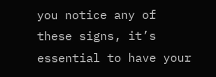you notice any of these signs, it’s essential to have your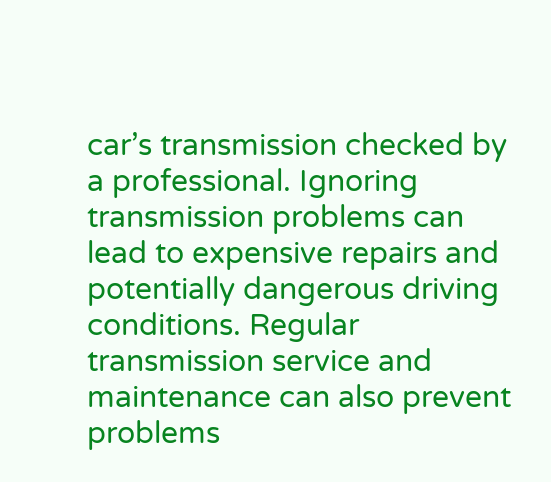car’s transmission checked by a professional. Ignoring transmission problems can lead to expensive repairs and potentially dangerous driving conditions. Regular transmission service and maintenance can also prevent problems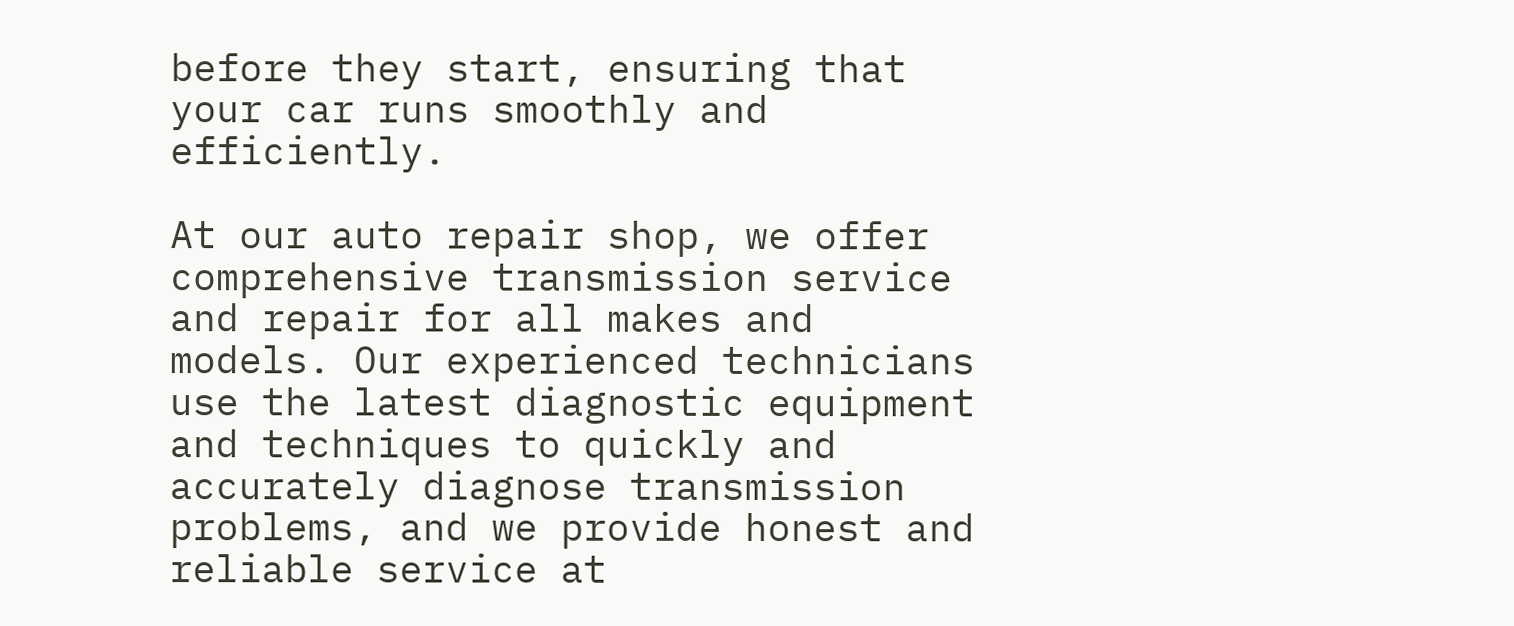before they start, ensuring that your car runs smoothly and efficiently.

At our auto repair shop, we offer comprehensive transmission service and repair for all makes and models. Our experienced technicians use the latest diagnostic equipment and techniques to quickly and accurately diagnose transmission problems, and we provide honest and reliable service at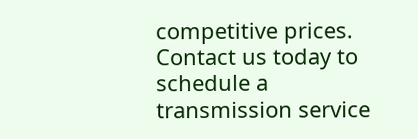competitive prices. Contact us today to schedule a transmission service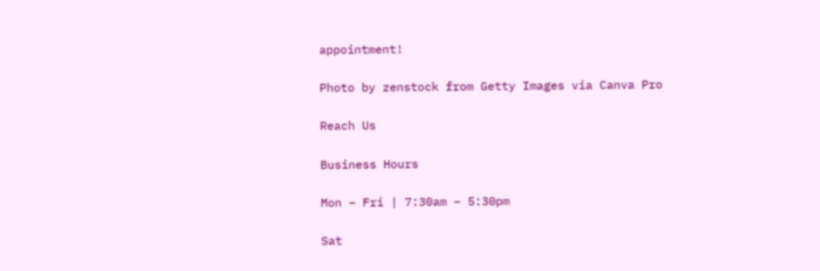appointment!

Photo by zenstock from Getty Images via Canva Pro

Reach Us

Business Hours

Mon – Fri | 7:30am – 5:30pm

Sat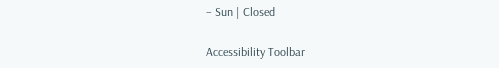– Sun | Closed

Accessibility Toolbar